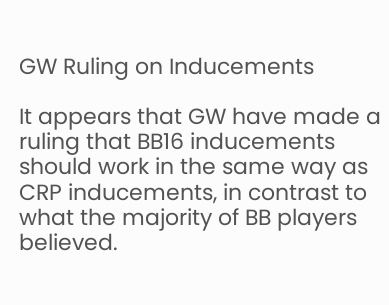GW Ruling on Inducements

It appears that GW have made a ruling that BB16 inducements should work in the same way as CRP inducements, in contrast to what the majority of BB players believed.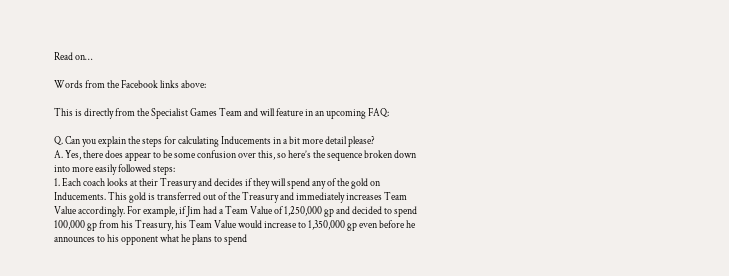Read on…

Words from the Facebook links above:

This is directly from the Specialist Games Team and will feature in an upcoming FAQ:

Q. Can you explain the steps for calculating Inducements in a bit more detail please?
A. Yes, there does appear to be some confusion over this, so here’s the sequence broken down into more easily followed steps:
1. Each coach looks at their Treasury and decides if they will spend any of the gold on Inducements. This gold is transferred out of the Treasury and immediately increases Team Value accordingly. For example, if Jim had a Team Value of 1,250,000 gp and decided to spend 100,000 gp from his Treasury, his Team Value would increase to 1,350,000 gp even before he announces to his opponent what he plans to spend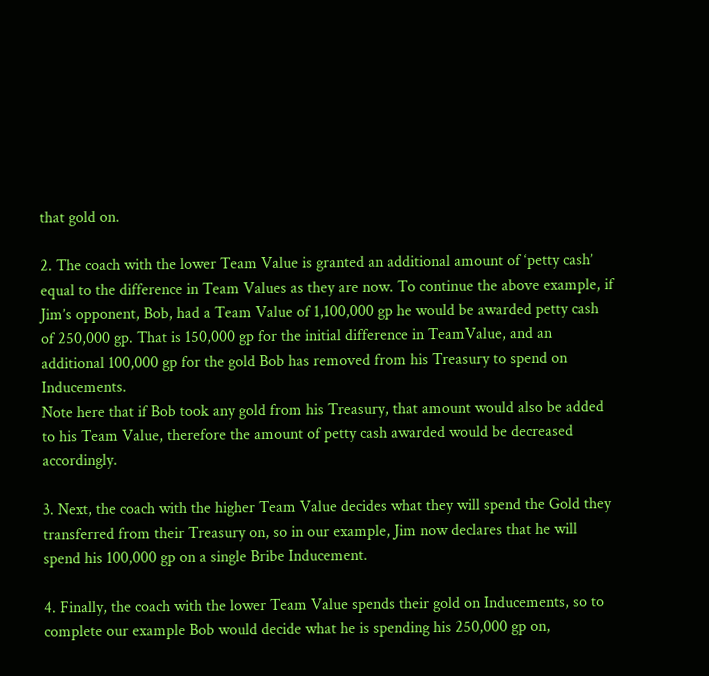that gold on.

2. The coach with the lower Team Value is granted an additional amount of ‘petty cash’ equal to the difference in Team Values as they are now. To continue the above example, if Jim’s opponent, Bob, had a Team Value of 1,100,000 gp he would be awarded petty cash of 250,000 gp. That is 150,000 gp for the initial difference in TeamValue, and an additional 100,000 gp for the gold Bob has removed from his Treasury to spend on Inducements.
Note here that if Bob took any gold from his Treasury, that amount would also be added to his Team Value, therefore the amount of petty cash awarded would be decreased accordingly.

3. Next, the coach with the higher Team Value decides what they will spend the Gold they transferred from their Treasury on, so in our example, Jim now declares that he will spend his 100,000 gp on a single Bribe Inducement.

4. Finally, the coach with the lower Team Value spends their gold on Inducements, so to complete our example Bob would decide what he is spending his 250,000 gp on,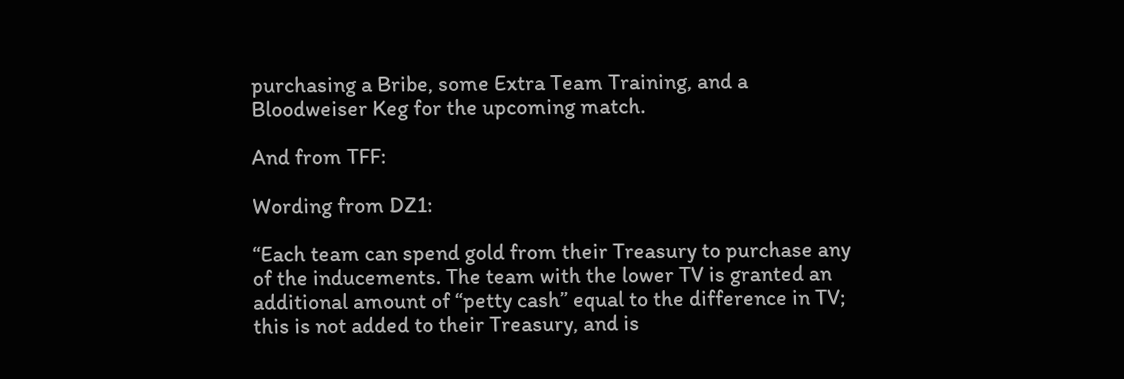purchasing a Bribe, some Extra Team Training, and a Bloodweiser Keg for the upcoming match.

And from TFF:

Wording from DZ1:

“Each team can spend gold from their Treasury to purchase any of the inducements. The team with the lower TV is granted an additional amount of “petty cash” equal to the difference in TV; this is not added to their Treasury, and is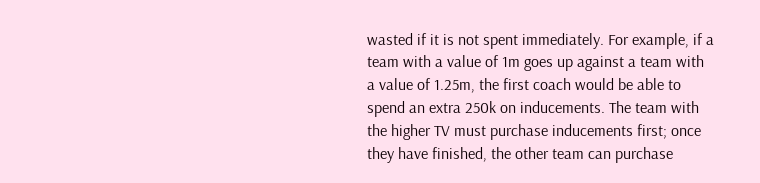wasted if it is not spent immediately. For example, if a team with a value of 1m goes up against a team with a value of 1.25m, the first coach would be able to spend an extra 250k on inducements. The team with the higher TV must purchase inducements first; once they have finished, the other team can purchase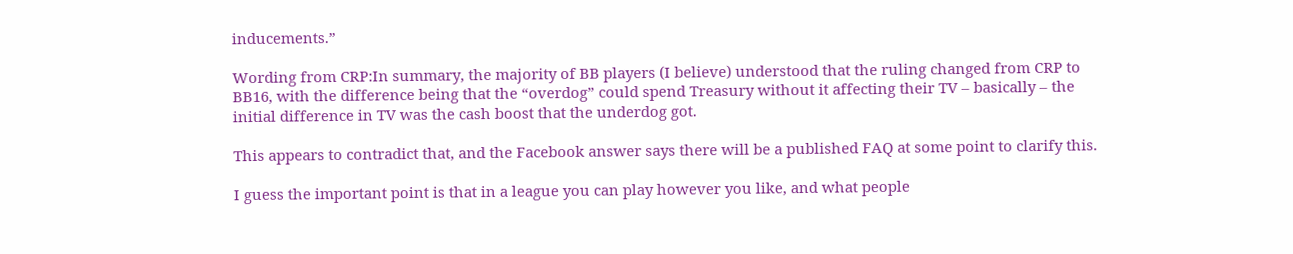inducements.”

Wording from CRP:In summary, the majority of BB players (I believe) understood that the ruling changed from CRP to BB16, with the difference being that the “overdog” could spend Treasury without it affecting their TV – basically – the initial difference in TV was the cash boost that the underdog got.

This appears to contradict that, and the Facebook answer says there will be a published FAQ at some point to clarify this.

I guess the important point is that in a league you can play however you like, and what people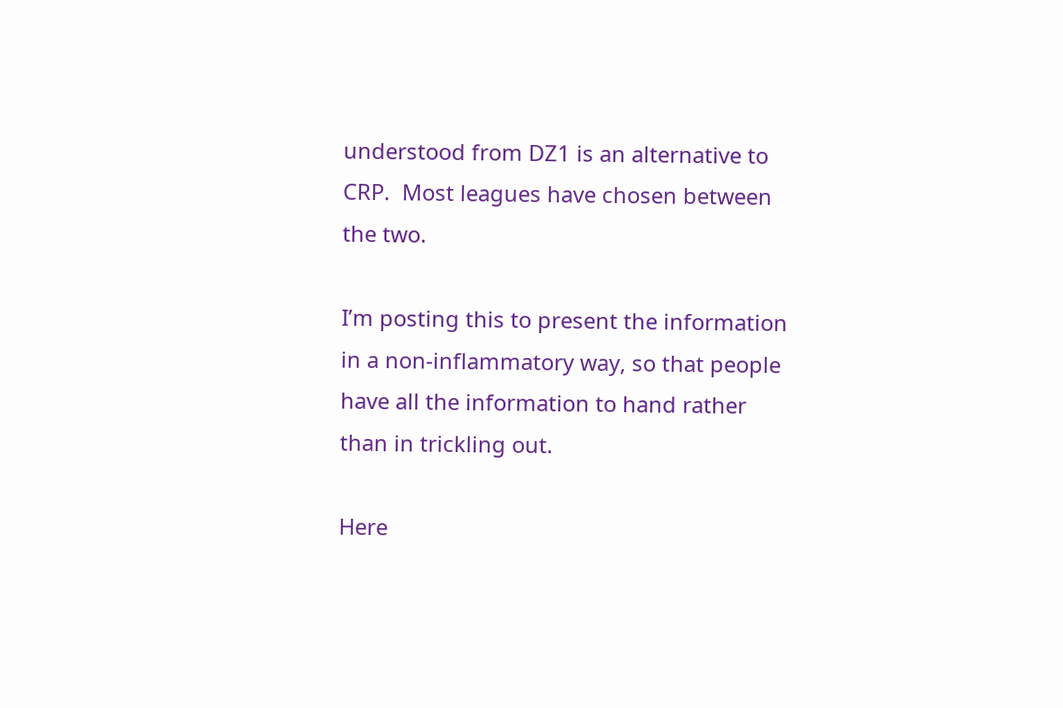understood from DZ1 is an alternative to CRP.  Most leagues have chosen between the two.

I’m posting this to present the information in a non-inflammatory way, so that people have all the information to hand rather than in trickling out.

Here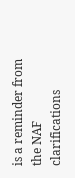is a reminder from the NAF clarifications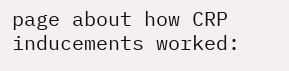page about how CRP inducements worked: